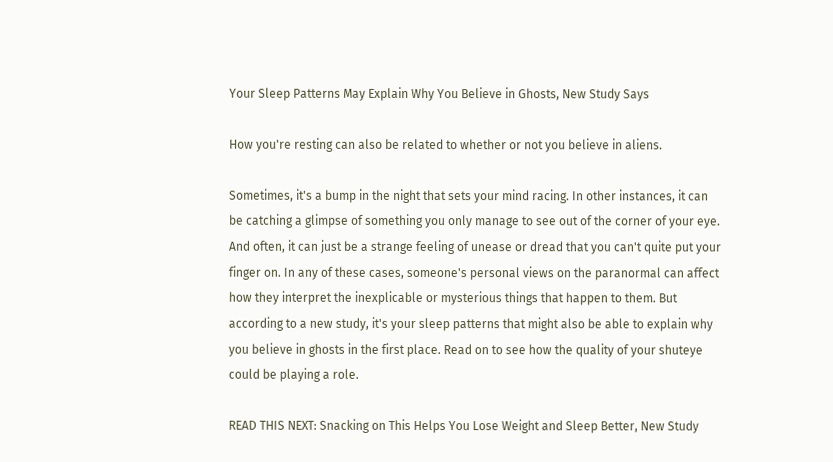Your Sleep Patterns May Explain Why You Believe in Ghosts, New Study Says

How you're resting can also be related to whether or not you believe in aliens.

Sometimes, it's a bump in the night that sets your mind racing. In other instances, it can be catching a glimpse of something you only manage to see out of the corner of your eye. And often, it can just be a strange feeling of unease or dread that you can't quite put your finger on. In any of these cases, someone's personal views on the paranormal can affect how they interpret the inexplicable or mysterious things that happen to them. But according to a new study, it's your sleep patterns that might also be able to explain why you believe in ghosts in the first place. Read on to see how the quality of your shuteye could be playing a role.

READ THIS NEXT: Snacking on This Helps You Lose Weight and Sleep Better, New Study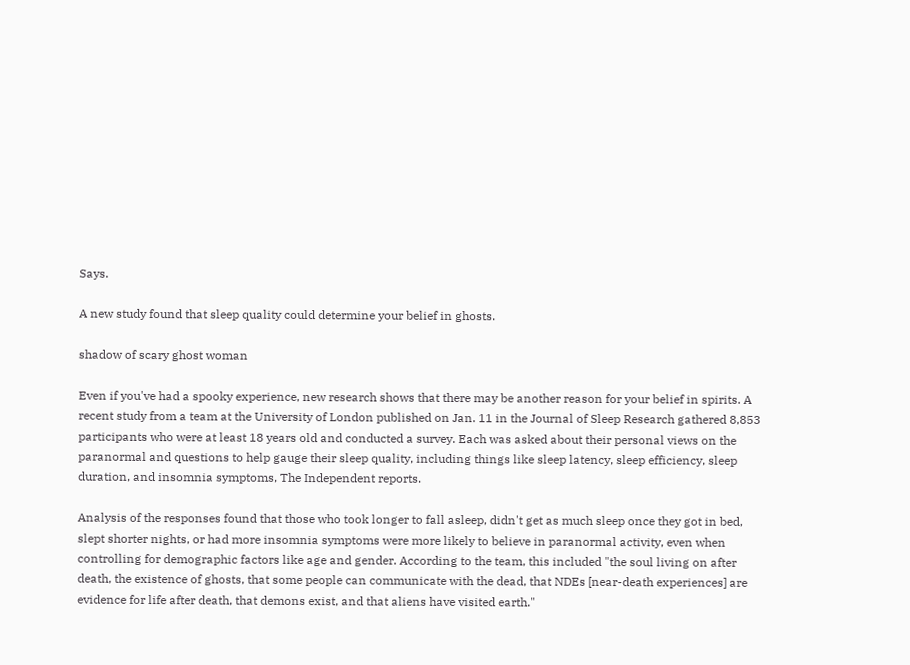Says.

A new study found that sleep quality could determine your belief in ghosts.

shadow of scary ghost woman

Even if you've had a spooky experience, new research shows that there may be another reason for your belief in spirits. A recent study from a team at the University of London published on Jan. 11 in the Journal of Sleep Research gathered 8,853 participants who were at least 18 years old and conducted a survey. Each was asked about their personal views on the paranormal and questions to help gauge their sleep quality, including things like sleep latency, sleep efficiency, sleep duration, and insomnia symptoms, The Independent reports.

Analysis of the responses found that those who took longer to fall asleep, didn't get as much sleep once they got in bed, slept shorter nights, or had more insomnia symptoms were more likely to believe in paranormal activity, even when controlling for demographic factors like age and gender. According to the team, this included "the soul living on after death, the existence of ghosts, that some people can communicate with the dead, that NDEs [near-death experiences] are evidence for life after death, that demons exist, and that aliens have visited earth."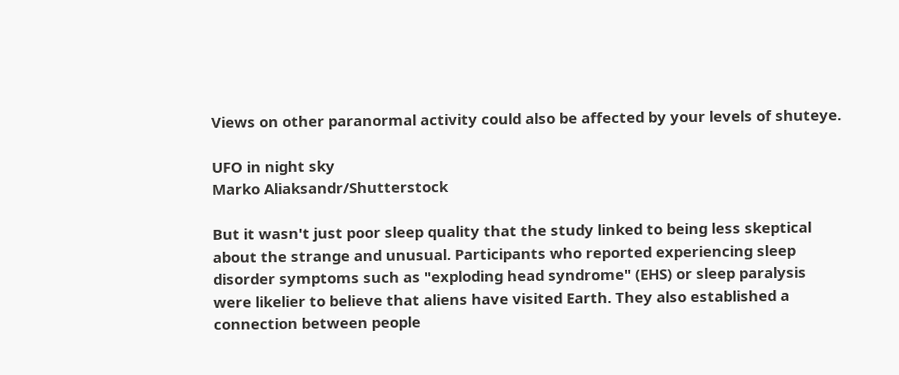Views on other paranormal activity could also be affected by your levels of shuteye.

UFO in night sky
Marko Aliaksandr/Shutterstock

But it wasn't just poor sleep quality that the study linked to being less skeptical about the strange and unusual. Participants who reported experiencing sleep disorder symptoms such as "exploding head syndrome" (EHS) or sleep paralysis were likelier to believe that aliens have visited Earth. They also established a connection between people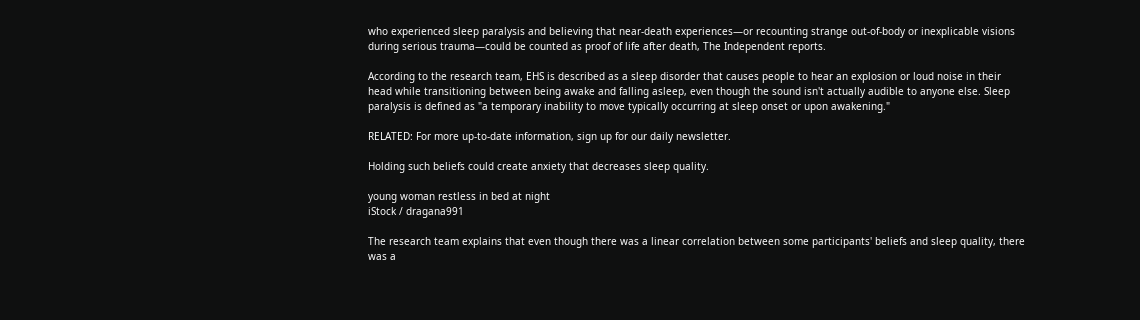who experienced sleep paralysis and believing that near-death experiences—or recounting strange out-of-body or inexplicable visions during serious trauma—could be counted as proof of life after death, The Independent reports.

According to the research team, EHS is described as a sleep disorder that causes people to hear an explosion or loud noise in their head while transitioning between being awake and falling asleep, even though the sound isn't actually audible to anyone else. Sleep paralysis is defined as "a temporary inability to move typically occurring at sleep onset or upon awakening."

RELATED: For more up-to-date information, sign up for our daily newsletter.

Holding such beliefs could create anxiety that decreases sleep quality.

young woman restless in bed at night
iStock / dragana991

The research team explains that even though there was a linear correlation between some participants' beliefs and sleep quality, there was a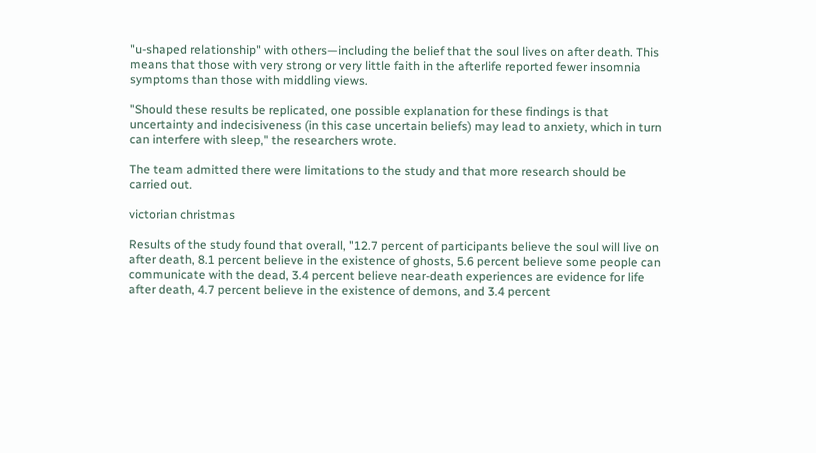"u-shaped relationship" with others—including the belief that the soul lives on after death. This means that those with very strong or very little faith in the afterlife reported fewer insomnia symptoms than those with middling views.

"Should these results be replicated, one possible explanation for these findings is that uncertainty and indecisiveness (in this case uncertain beliefs) may lead to anxiety, which in turn can interfere with sleep," the researchers wrote.

The team admitted there were limitations to the study and that more research should be carried out.

victorian christmas

Results of the study found that overall, "12.7 percent of participants believe the soul will live on after death, 8.1 percent believe in the existence of ghosts, 5.6 percent believe some people can communicate with the dead, 3.4 percent believe near-death experiences are evidence for life after death, 4.7 percent believe in the existence of demons, and 3.4 percent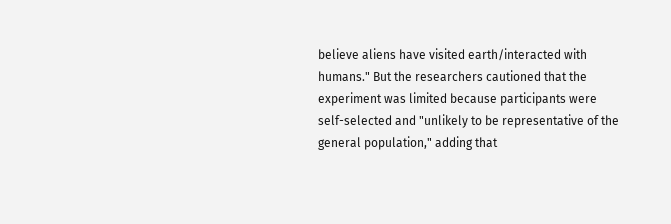believe aliens have visited earth/interacted with humans." But the researchers cautioned that the experiment was limited because participants were self-selected and "unlikely to be representative of the general population," adding that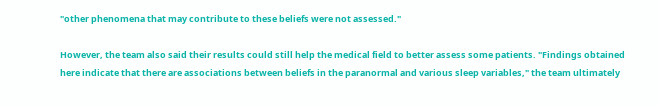"other phenomena that may contribute to these beliefs were not assessed."

However, the team also said their results could still help the medical field to better assess some patients. "Findings obtained here indicate that there are associations between beliefs in the paranormal and various sleep variables," the team ultimately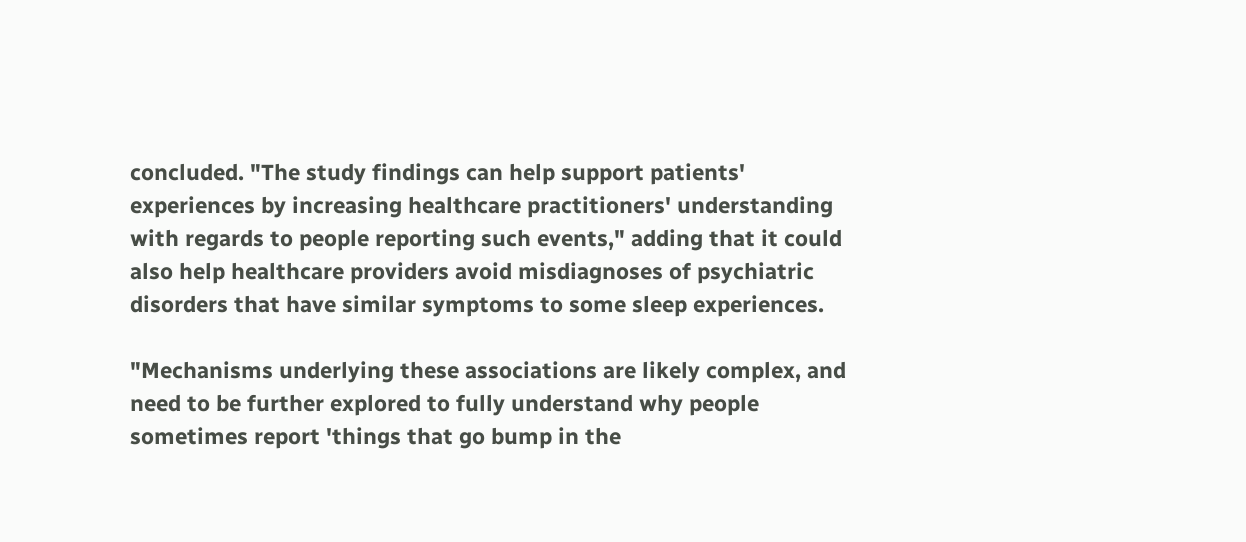concluded. "The study findings can help support patients' experiences by increasing healthcare practitioners' understanding with regards to people reporting such events," adding that it could also help healthcare providers avoid misdiagnoses of psychiatric disorders that have similar symptoms to some sleep experiences.

"Mechanisms underlying these associations are likely complex, and need to be further explored to fully understand why people sometimes report 'things that go bump in the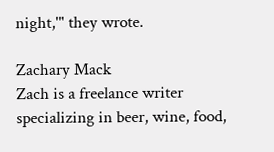night,'" they wrote.

Zachary Mack
Zach is a freelance writer specializing in beer, wine, food,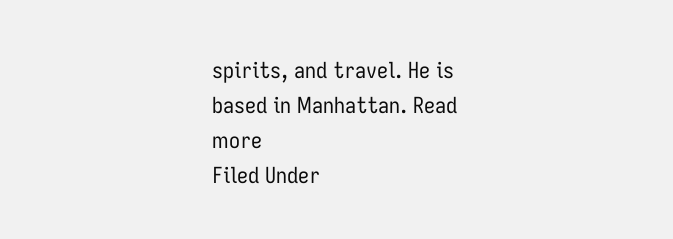spirits, and travel. He is based in Manhattan. Read more
Filed Under